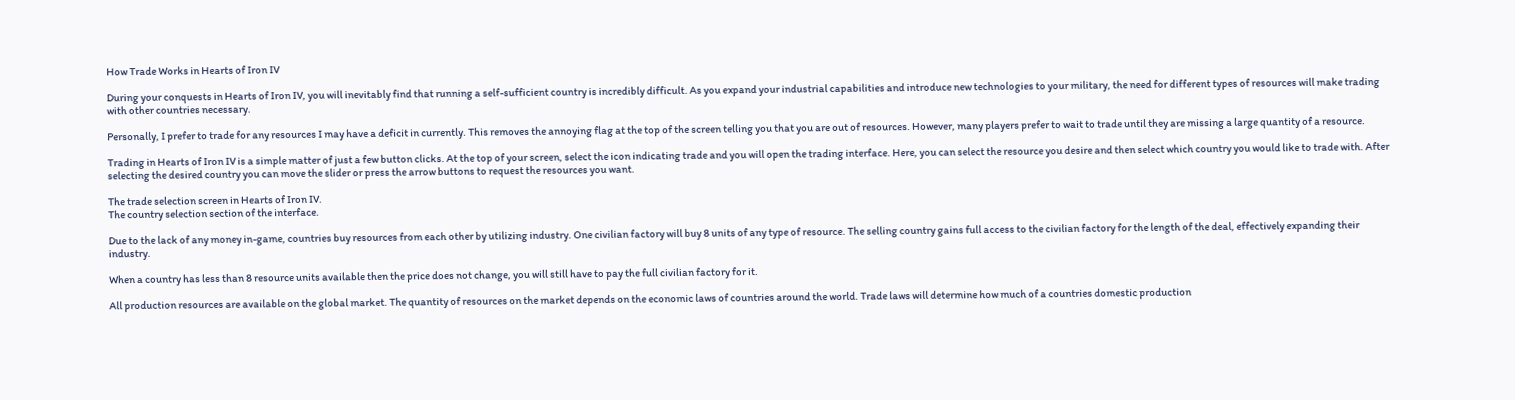How Trade Works in Hearts of Iron IV

During your conquests in Hearts of Iron IV, you will inevitably find that running a self-sufficient country is incredibly difficult. As you expand your industrial capabilities and introduce new technologies to your military, the need for different types of resources will make trading with other countries necessary.

Personally, I prefer to trade for any resources I may have a deficit in currently. This removes the annoying flag at the top of the screen telling you that you are out of resources. However, many players prefer to wait to trade until they are missing a large quantity of a resource.

Trading in Hearts of Iron IV is a simple matter of just a few button clicks. At the top of your screen, select the icon indicating trade and you will open the trading interface. Here, you can select the resource you desire and then select which country you would like to trade with. After selecting the desired country you can move the slider or press the arrow buttons to request the resources you want.

The trade selection screen in Hearts of Iron IV.
The country selection section of the interface.

Due to the lack of any money in-game, countries buy resources from each other by utilizing industry. One civilian factory will buy 8 units of any type of resource. The selling country gains full access to the civilian factory for the length of the deal, effectively expanding their industry.

When a country has less than 8 resource units available then the price does not change, you will still have to pay the full civilian factory for it.

All production resources are available on the global market. The quantity of resources on the market depends on the economic laws of countries around the world. Trade laws will determine how much of a countries domestic production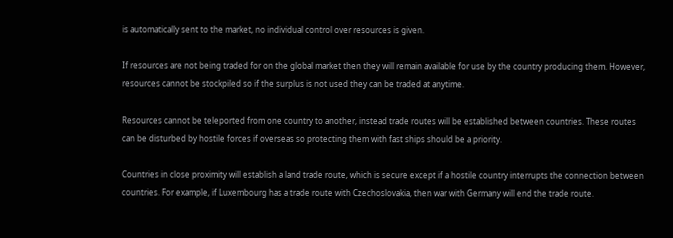is automatically sent to the market, no individual control over resources is given.

If resources are not being traded for on the global market then they will remain available for use by the country producing them. However, resources cannot be stockpiled so if the surplus is not used they can be traded at anytime.

Resources cannot be teleported from one country to another, instead trade routes will be established between countries. These routes can be disturbed by hostile forces if overseas so protecting them with fast ships should be a priority.

Countries in close proximity will establish a land trade route, which is secure except if a hostile country interrupts the connection between countries. For example, if Luxembourg has a trade route with Czechoslovakia, then war with Germany will end the trade route.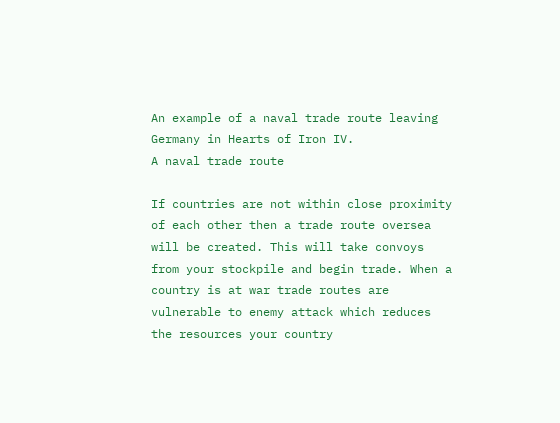An example of a naval trade route leaving Germany in Hearts of Iron IV.
A naval trade route

If countries are not within close proximity of each other then a trade route oversea will be created. This will take convoys from your stockpile and begin trade. When a country is at war trade routes are vulnerable to enemy attack which reduces the resources your country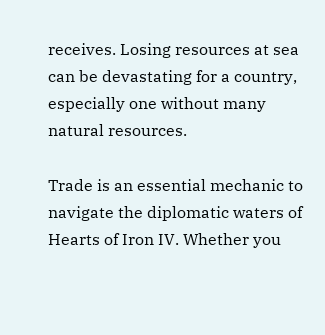receives. Losing resources at sea can be devastating for a country, especially one without many natural resources.

Trade is an essential mechanic to navigate the diplomatic waters of Hearts of Iron IV. Whether you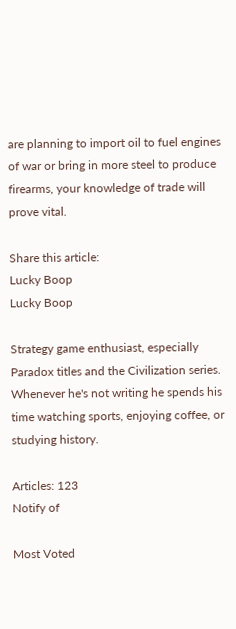are planning to import oil to fuel engines of war or bring in more steel to produce firearms, your knowledge of trade will prove vital.

Share this article:
Lucky Boop
Lucky Boop

Strategy game enthusiast, especially Paradox titles and the Civilization series. Whenever he's not writing he spends his time watching sports, enjoying coffee, or studying history.

Articles: 123
Notify of

Most Voted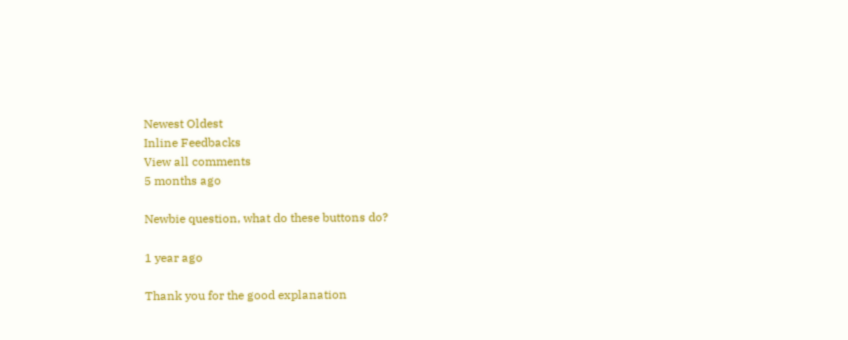Newest Oldest
Inline Feedbacks
View all comments
5 months ago

Newbie question, what do these buttons do?

1 year ago

Thank you for the good explanation